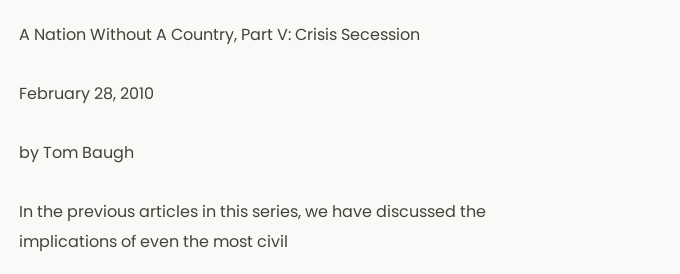A Nation Without A Country, Part V: Crisis Secession

February 28, 2010

by Tom Baugh

In the previous articles in this series, we have discussed the implications of even the most civil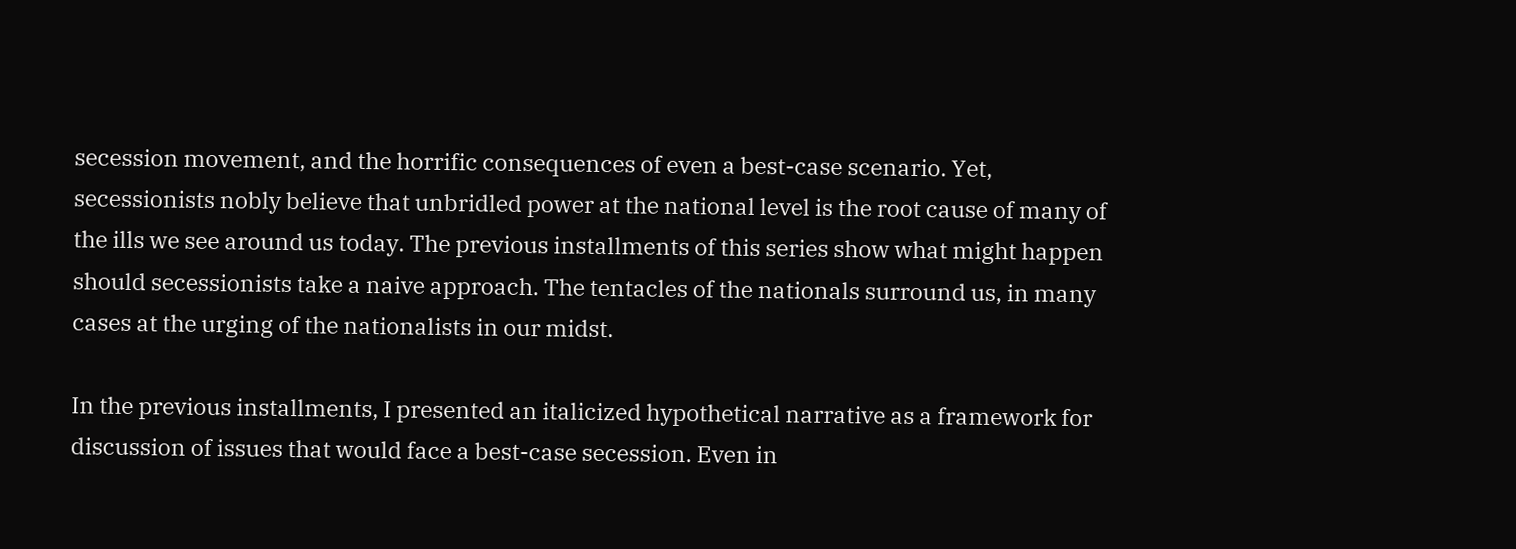secession movement, and the horrific consequences of even a best-case scenario. Yet, secessionists nobly believe that unbridled power at the national level is the root cause of many of the ills we see around us today. The previous installments of this series show what might happen should secessionists take a naive approach. The tentacles of the nationals surround us, in many cases at the urging of the nationalists in our midst.

In the previous installments, I presented an italicized hypothetical narrative as a framework for discussion of issues that would face a best-case secession. Even in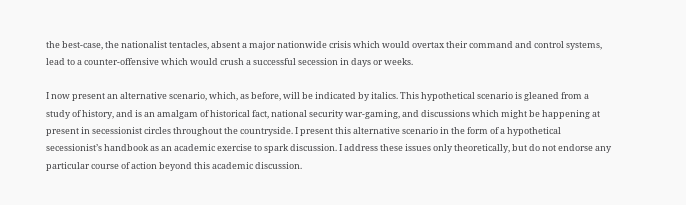the best-case, the nationalist tentacles, absent a major nationwide crisis which would overtax their command and control systems, lead to a counter-offensive which would crush a successful secession in days or weeks.

I now present an alternative scenario, which, as before, will be indicated by italics. This hypothetical scenario is gleaned from a study of history, and is an amalgam of historical fact, national security war-gaming, and discussions which might be happening at present in secessionist circles throughout the countryside. I present this alternative scenario in the form of a hypothetical secessionist’s handbook as an academic exercise to spark discussion. I address these issues only theoretically, but do not endorse any particular course of action beyond this academic discussion.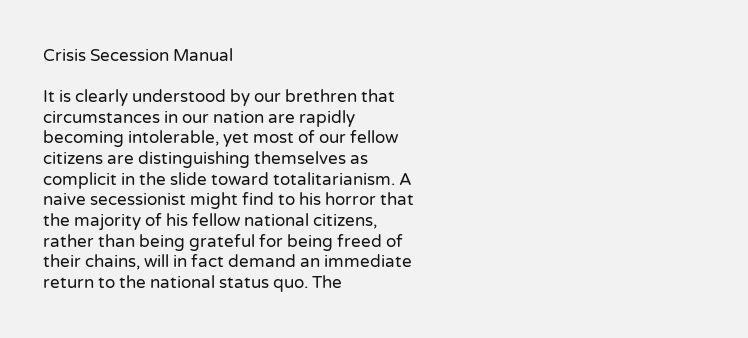Crisis Secession Manual

It is clearly understood by our brethren that circumstances in our nation are rapidly becoming intolerable, yet most of our fellow citizens are distinguishing themselves as complicit in the slide toward totalitarianism. A naive secessionist might find to his horror that the majority of his fellow national citizens, rather than being grateful for being freed of their chains, will in fact demand an immediate return to the national status quo. The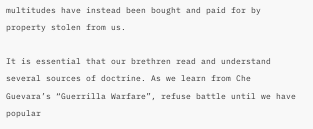multitudes have instead been bought and paid for by property stolen from us.

It is essential that our brethren read and understand several sources of doctrine. As we learn from Che Guevara’s “Guerrilla Warfare”, refuse battle until we have popular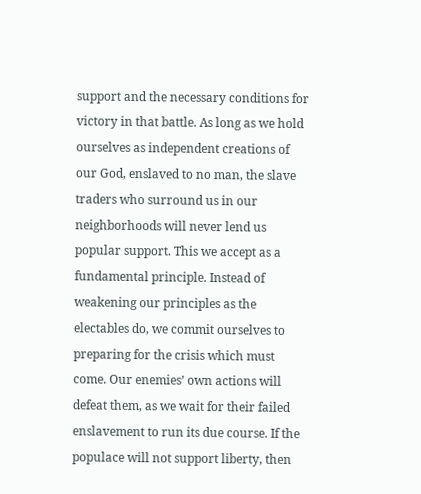support and the necessary conditions for victory in that battle. As long as we hold ourselves as independent creations of our God, enslaved to no man, the slave traders who surround us in our neighborhoods will never lend us popular support. This we accept as a fundamental principle. Instead of weakening our principles as the electables do, we commit ourselves to preparing for the crisis which must come. Our enemies’ own actions will defeat them, as we wait for their failed enslavement to run its due course. If the populace will not support liberty, then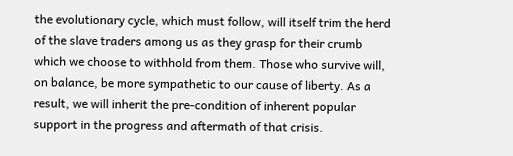the evolutionary cycle, which must follow, will itself trim the herd of the slave traders among us as they grasp for their crumb which we choose to withhold from them. Those who survive will, on balance, be more sympathetic to our cause of liberty. As a result, we will inherit the pre-condition of inherent popular support in the progress and aftermath of that crisis.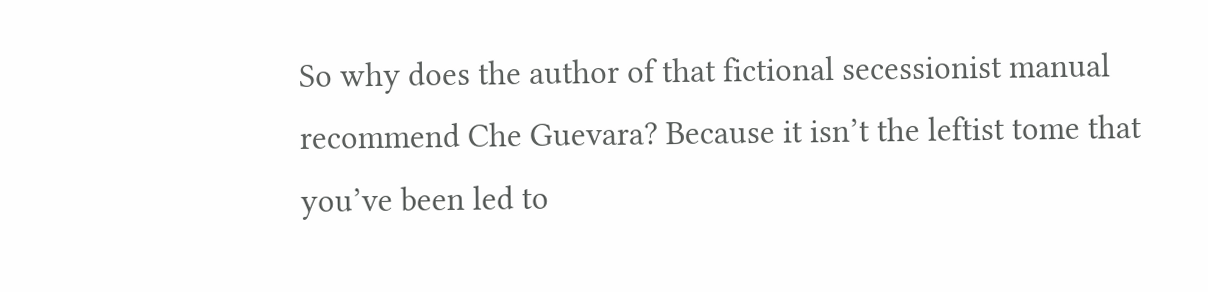So why does the author of that fictional secessionist manual recommend Che Guevara? Because it isn’t the leftist tome that you’ve been led to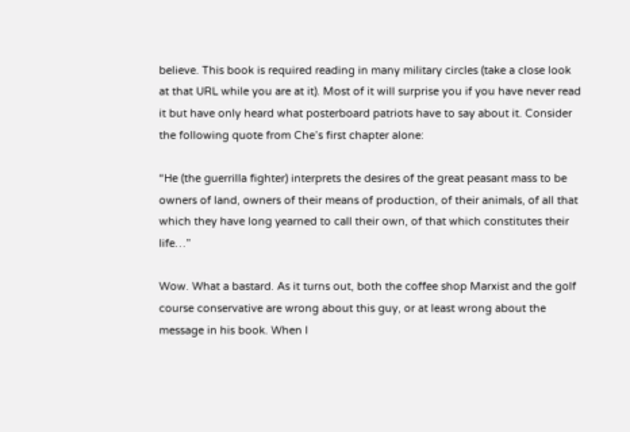believe. This book is required reading in many military circles (take a close look at that URL while you are at it). Most of it will surprise you if you have never read it but have only heard what posterboard patriots have to say about it. Consider the following quote from Che’s first chapter alone:

“He (the guerrilla fighter) interprets the desires of the great peasant mass to be owners of land, owners of their means of production, of their animals, of all that which they have long yearned to call their own, of that which constitutes their life…”

Wow. What a bastard. As it turns out, both the coffee shop Marxist and the golf course conservative are wrong about this guy, or at least wrong about the message in his book. When I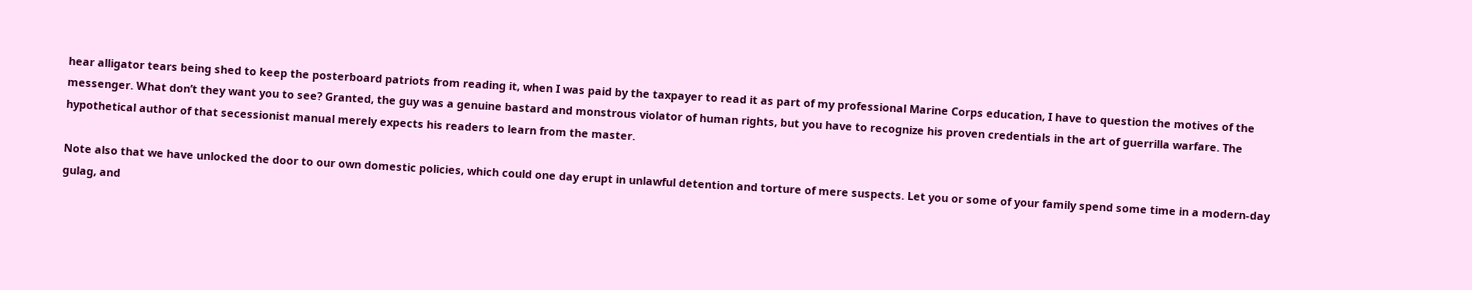hear alligator tears being shed to keep the posterboard patriots from reading it, when I was paid by the taxpayer to read it as part of my professional Marine Corps education, I have to question the motives of the messenger. What don’t they want you to see? Granted, the guy was a genuine bastard and monstrous violator of human rights, but you have to recognize his proven credentials in the art of guerrilla warfare. The hypothetical author of that secessionist manual merely expects his readers to learn from the master.

Note also that we have unlocked the door to our own domestic policies, which could one day erupt in unlawful detention and torture of mere suspects. Let you or some of your family spend some time in a modern-day gulag, and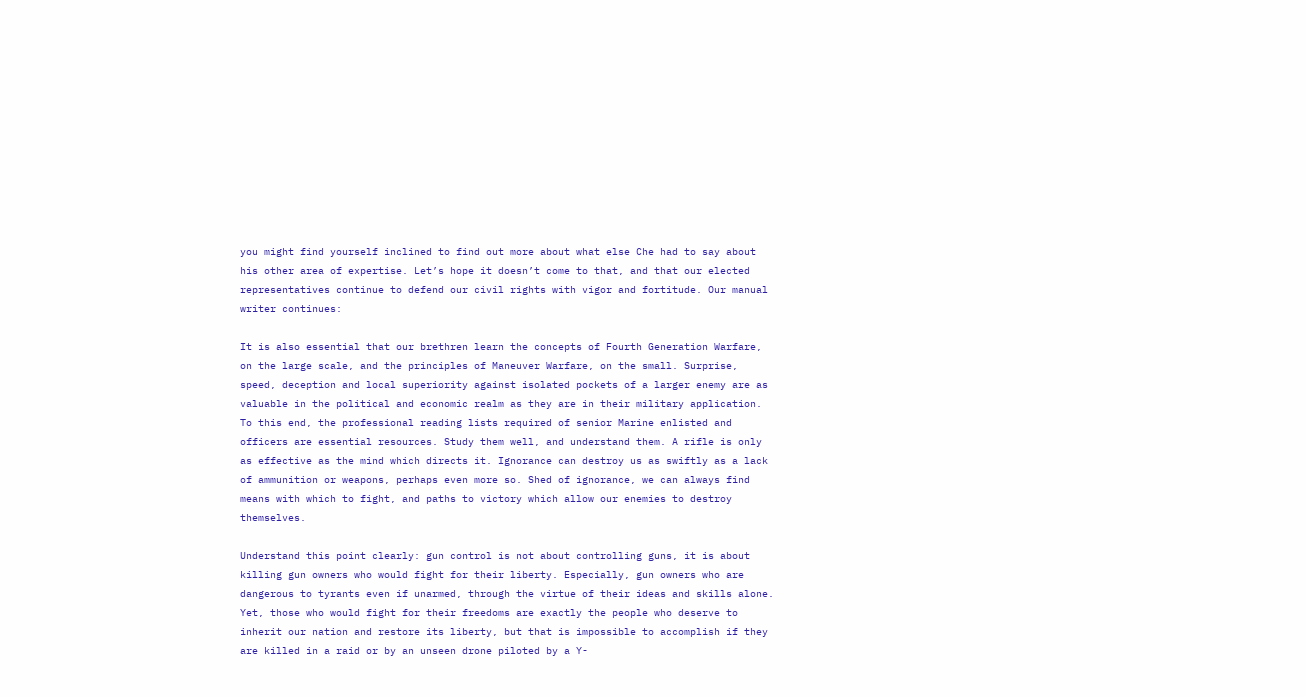you might find yourself inclined to find out more about what else Che had to say about his other area of expertise. Let’s hope it doesn’t come to that, and that our elected representatives continue to defend our civil rights with vigor and fortitude. Our manual writer continues:

It is also essential that our brethren learn the concepts of Fourth Generation Warfare, on the large scale, and the principles of Maneuver Warfare, on the small. Surprise, speed, deception and local superiority against isolated pockets of a larger enemy are as valuable in the political and economic realm as they are in their military application. To this end, the professional reading lists required of senior Marine enlisted and officers are essential resources. Study them well, and understand them. A rifle is only as effective as the mind which directs it. Ignorance can destroy us as swiftly as a lack of ammunition or weapons, perhaps even more so. Shed of ignorance, we can always find means with which to fight, and paths to victory which allow our enemies to destroy themselves.

Understand this point clearly: gun control is not about controlling guns, it is about killing gun owners who would fight for their liberty. Especially, gun owners who are dangerous to tyrants even if unarmed, through the virtue of their ideas and skills alone. Yet, those who would fight for their freedoms are exactly the people who deserve to inherit our nation and restore its liberty, but that is impossible to accomplish if they are killed in a raid or by an unseen drone piloted by a Y-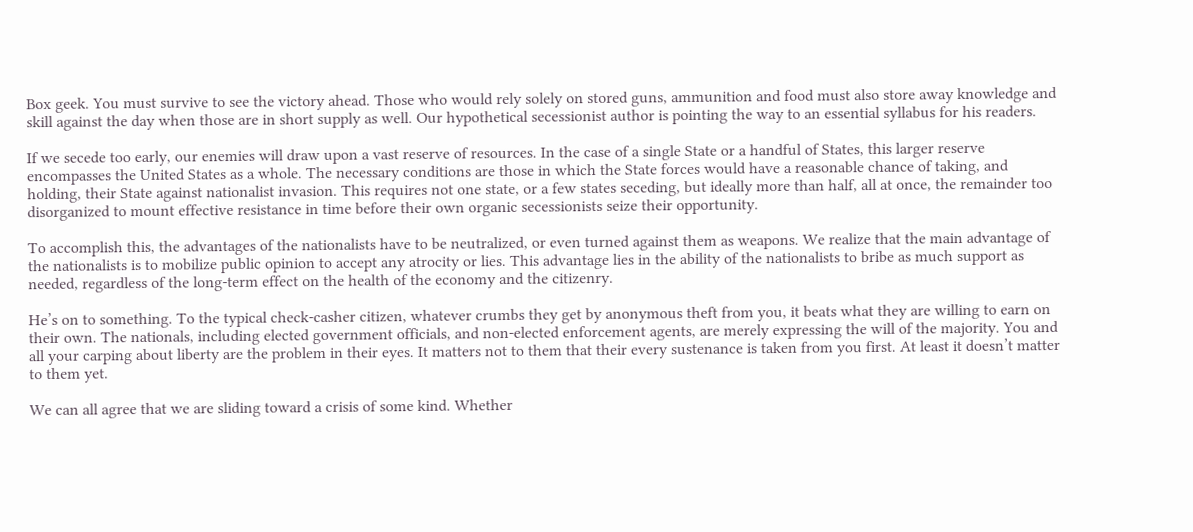Box geek. You must survive to see the victory ahead. Those who would rely solely on stored guns, ammunition and food must also store away knowledge and skill against the day when those are in short supply as well. Our hypothetical secessionist author is pointing the way to an essential syllabus for his readers.

If we secede too early, our enemies will draw upon a vast reserve of resources. In the case of a single State or a handful of States, this larger reserve encompasses the United States as a whole. The necessary conditions are those in which the State forces would have a reasonable chance of taking, and holding, their State against nationalist invasion. This requires not one state, or a few states seceding, but ideally more than half, all at once, the remainder too disorganized to mount effective resistance in time before their own organic secessionists seize their opportunity.

To accomplish this, the advantages of the nationalists have to be neutralized, or even turned against them as weapons. We realize that the main advantage of the nationalists is to mobilize public opinion to accept any atrocity or lies. This advantage lies in the ability of the nationalists to bribe as much support as needed, regardless of the long-term effect on the health of the economy and the citizenry.

He’s on to something. To the typical check-casher citizen, whatever crumbs they get by anonymous theft from you, it beats what they are willing to earn on their own. The nationals, including elected government officials, and non-elected enforcement agents, are merely expressing the will of the majority. You and all your carping about liberty are the problem in their eyes. It matters not to them that their every sustenance is taken from you first. At least it doesn’t matter to them yet.

We can all agree that we are sliding toward a crisis of some kind. Whether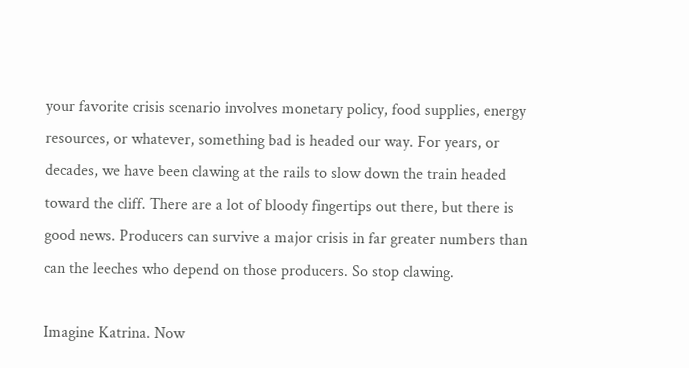your favorite crisis scenario involves monetary policy, food supplies, energy resources, or whatever, something bad is headed our way. For years, or decades, we have been clawing at the rails to slow down the train headed toward the cliff. There are a lot of bloody fingertips out there, but there is good news. Producers can survive a major crisis in far greater numbers than can the leeches who depend on those producers. So stop clawing.

Imagine Katrina. Now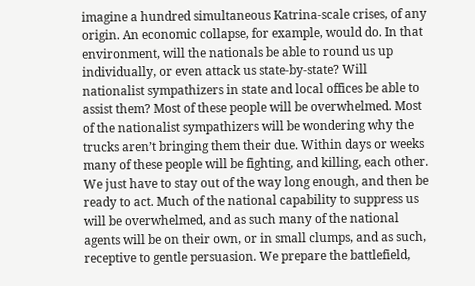imagine a hundred simultaneous Katrina-scale crises, of any origin. An economic collapse, for example, would do. In that environment, will the nationals be able to round us up individually, or even attack us state-by-state? Will nationalist sympathizers in state and local offices be able to assist them? Most of these people will be overwhelmed. Most of the nationalist sympathizers will be wondering why the trucks aren’t bringing them their due. Within days or weeks many of these people will be fighting, and killing, each other. We just have to stay out of the way long enough, and then be ready to act. Much of the national capability to suppress us will be overwhelmed, and as such many of the national agents will be on their own, or in small clumps, and as such, receptive to gentle persuasion. We prepare the battlefield,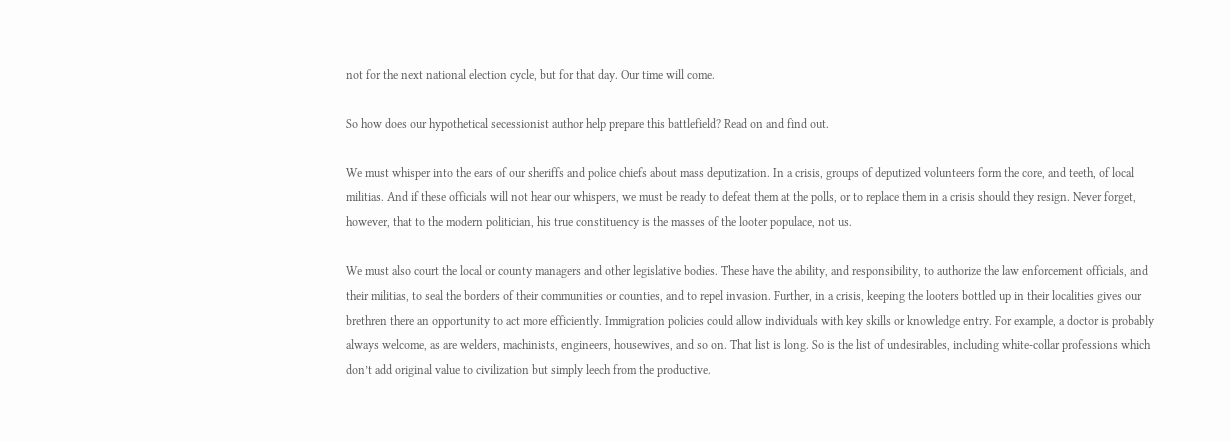not for the next national election cycle, but for that day. Our time will come.

So how does our hypothetical secessionist author help prepare this battlefield? Read on and find out.

We must whisper into the ears of our sheriffs and police chiefs about mass deputization. In a crisis, groups of deputized volunteers form the core, and teeth, of local militias. And if these officials will not hear our whispers, we must be ready to defeat them at the polls, or to replace them in a crisis should they resign. Never forget, however, that to the modern politician, his true constituency is the masses of the looter populace, not us.

We must also court the local or county managers and other legislative bodies. These have the ability, and responsibility, to authorize the law enforcement officials, and their militias, to seal the borders of their communities or counties, and to repel invasion. Further, in a crisis, keeping the looters bottled up in their localities gives our brethren there an opportunity to act more efficiently. Immigration policies could allow individuals with key skills or knowledge entry. For example, a doctor is probably always welcome, as are welders, machinists, engineers, housewives, and so on. That list is long. So is the list of undesirables, including white-collar professions which don’t add original value to civilization but simply leech from the productive.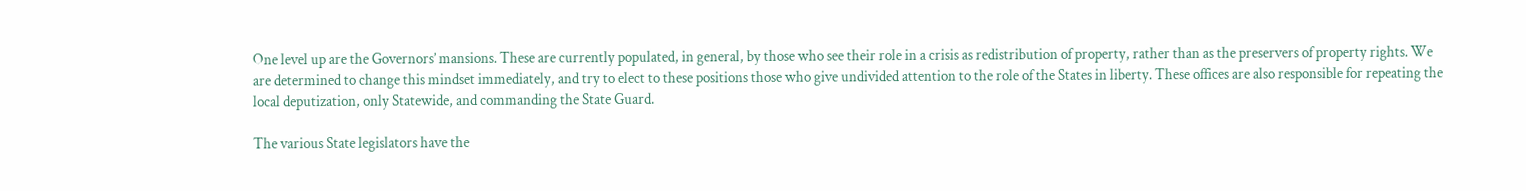One level up are the Governors’ mansions. These are currently populated, in general, by those who see their role in a crisis as redistribution of property, rather than as the preservers of property rights. We are determined to change this mindset immediately, and try to elect to these positions those who give undivided attention to the role of the States in liberty. These offices are also responsible for repeating the local deputization, only Statewide, and commanding the State Guard.

The various State legislators have the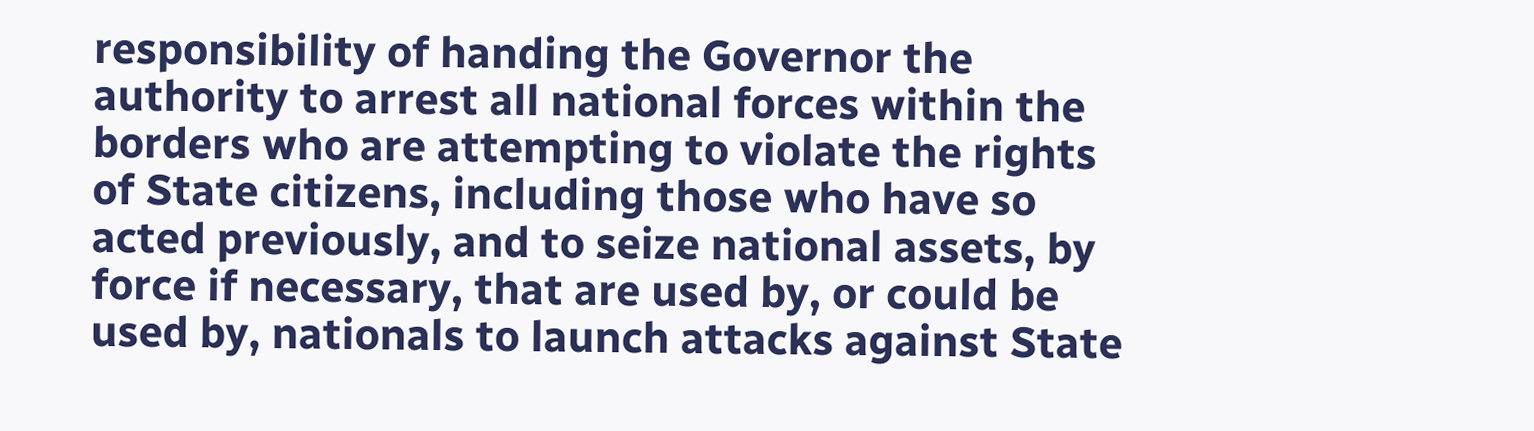responsibility of handing the Governor the authority to arrest all national forces within the borders who are attempting to violate the rights of State citizens, including those who have so acted previously, and to seize national assets, by force if necessary, that are used by, or could be used by, nationals to launch attacks against State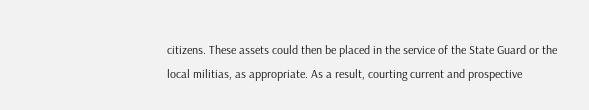citizens. These assets could then be placed in the service of the State Guard or the local militias, as appropriate. As a result, courting current and prospective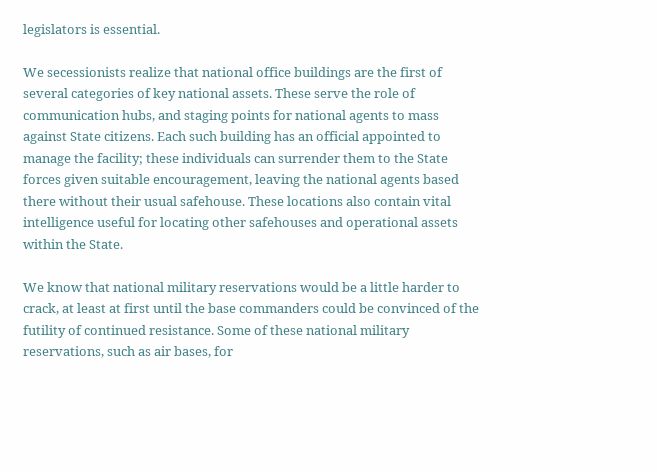legislators is essential.

We secessionists realize that national office buildings are the first of several categories of key national assets. These serve the role of communication hubs, and staging points for national agents to mass against State citizens. Each such building has an official appointed to manage the facility; these individuals can surrender them to the State forces given suitable encouragement, leaving the national agents based there without their usual safehouse. These locations also contain vital intelligence useful for locating other safehouses and operational assets within the State.

We know that national military reservations would be a little harder to crack, at least at first until the base commanders could be convinced of the futility of continued resistance. Some of these national military reservations, such as air bases, for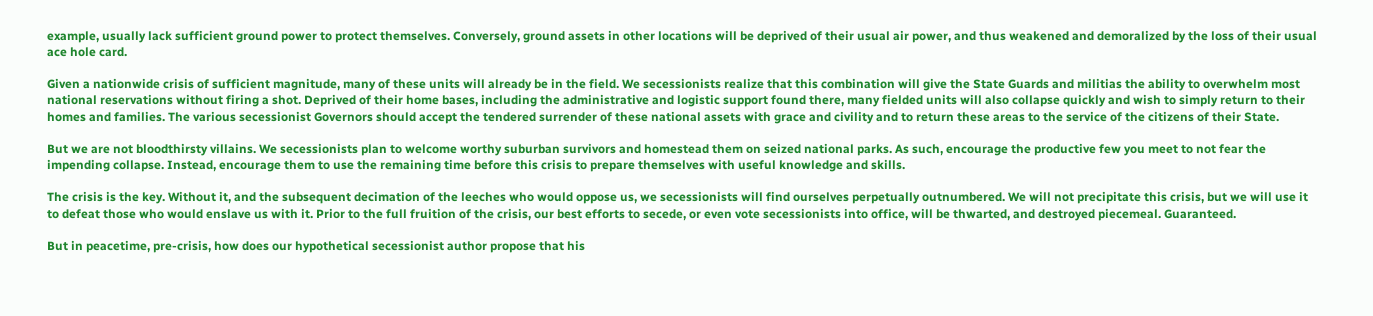example, usually lack sufficient ground power to protect themselves. Conversely, ground assets in other locations will be deprived of their usual air power, and thus weakened and demoralized by the loss of their usual ace hole card.

Given a nationwide crisis of sufficient magnitude, many of these units will already be in the field. We secessionists realize that this combination will give the State Guards and militias the ability to overwhelm most national reservations without firing a shot. Deprived of their home bases, including the administrative and logistic support found there, many fielded units will also collapse quickly and wish to simply return to their homes and families. The various secessionist Governors should accept the tendered surrender of these national assets with grace and civility and to return these areas to the service of the citizens of their State.

But we are not bloodthirsty villains. We secessionists plan to welcome worthy suburban survivors and homestead them on seized national parks. As such, encourage the productive few you meet to not fear the impending collapse. Instead, encourage them to use the remaining time before this crisis to prepare themselves with useful knowledge and skills.

The crisis is the key. Without it, and the subsequent decimation of the leeches who would oppose us, we secessionists will find ourselves perpetually outnumbered. We will not precipitate this crisis, but we will use it to defeat those who would enslave us with it. Prior to the full fruition of the crisis, our best efforts to secede, or even vote secessionists into office, will be thwarted, and destroyed piecemeal. Guaranteed.

But in peacetime, pre-crisis, how does our hypothetical secessionist author propose that his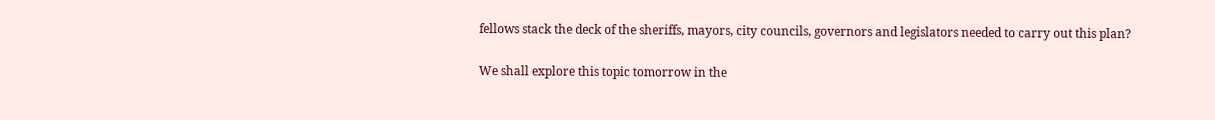fellows stack the deck of the sheriffs, mayors, city councils, governors and legislators needed to carry out this plan?

We shall explore this topic tomorrow in the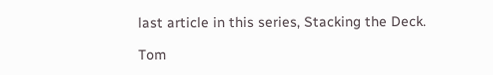last article in this series, Stacking the Deck.

Tom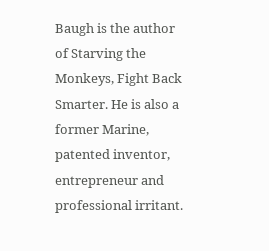Baugh is the author of Starving the Monkeys, Fight Back Smarter. He is also a former Marine, patented inventor, entrepreneur and professional irritant.